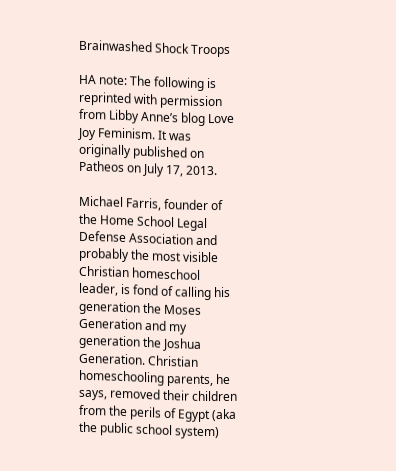Brainwashed Shock Troops

HA note: The following is reprinted with permission from Libby Anne’s blog Love Joy Feminism. It was originally published on Patheos on July 17, 2013.

Michael Farris, founder of the Home School Legal Defense Association and probably the most visible Christian homeschool leader, is fond of calling his generation the Moses Generation and my generation the Joshua Generation. Christian homeschooling parents, he says, removed their children from the perils of Egypt (aka the public school system)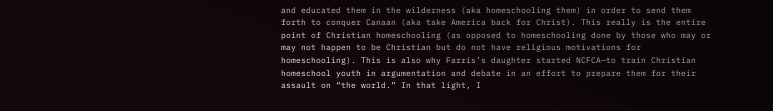and educated them in the wilderness (aka homeschooling them) in order to send them forth to conquer Canaan (aka take America back for Christ). This really is the entire point of Christian homeschooling (as opposed to homeschooling done by those who may or may not happen to be Christian but do not have religious motivations for homeschooling). This is also why Farris’s daughter started NCFCA—to train Christian homeschool youth in argumentation and debate in an effort to prepare them for their assault on “the world.” In that light, I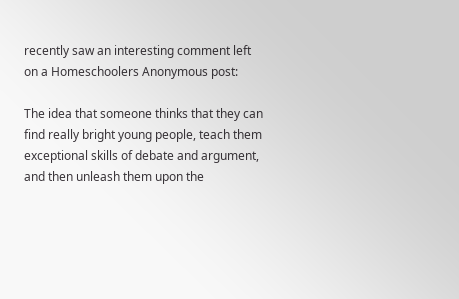recently saw an interesting comment left on a Homeschoolers Anonymous post:

The idea that someone thinks that they can find really bright young people, teach them exceptional skills of debate and argument, and then unleash them upon the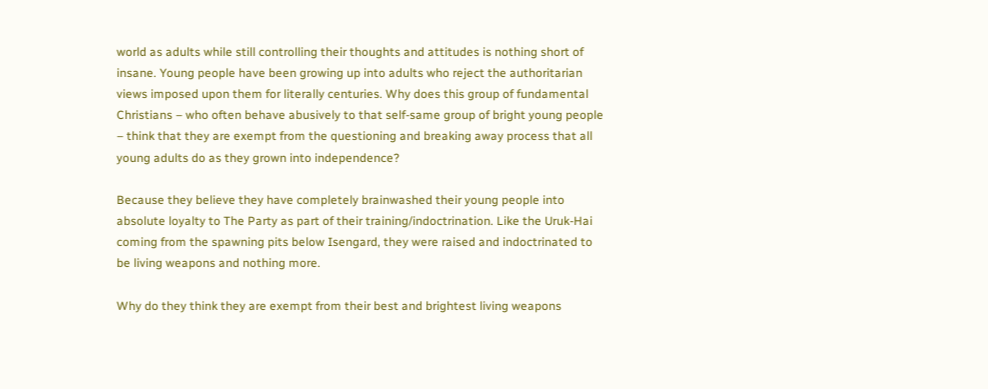world as adults while still controlling their thoughts and attitudes is nothing short of insane. Young people have been growing up into adults who reject the authoritarian views imposed upon them for literally centuries. Why does this group of fundamental Christians – who often behave abusively to that self-same group of bright young people – think that they are exempt from the questioning and breaking away process that all young adults do as they grown into independence?

Because they believe they have completely brainwashed their young people into absolute loyalty to The Party as part of their training/indoctrination. Like the Uruk-Hai coming from the spawning pits below Isengard, they were raised and indoctrinated to be living weapons and nothing more.

Why do they think they are exempt from their best and brightest living weapons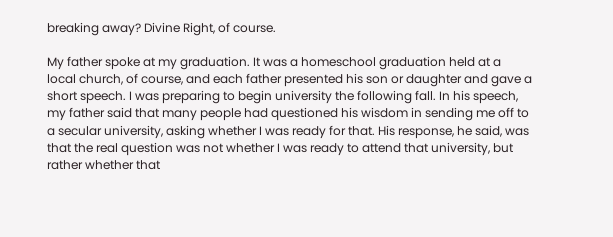breaking away? Divine Right, of course.

My father spoke at my graduation. It was a homeschool graduation held at a local church, of course, and each father presented his son or daughter and gave a short speech. I was preparing to begin university the following fall. In his speech, my father said that many people had questioned his wisdom in sending me off to a secular university, asking whether I was ready for that. His response, he said, was that the real question was not whether I was ready to attend that university, but rather whether that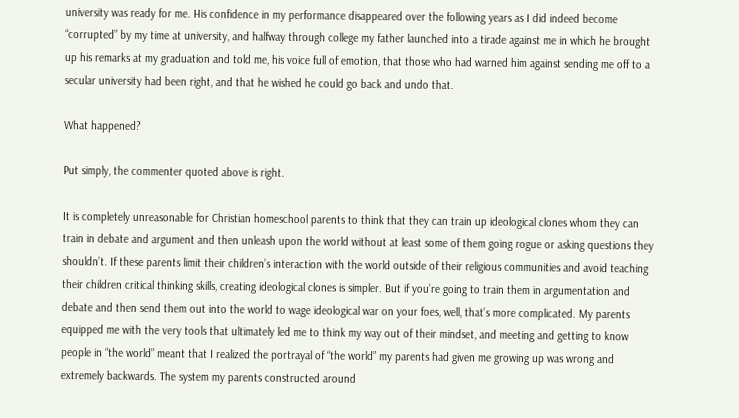university was ready for me. His confidence in my performance disappeared over the following years as I did indeed become “corrupted” by my time at university, and halfway through college my father launched into a tirade against me in which he brought up his remarks at my graduation and told me, his voice full of emotion, that those who had warned him against sending me off to a secular university had been right, and that he wished he could go back and undo that.

What happened?

Put simply, the commenter quoted above is right.

It is completely unreasonable for Christian homeschool parents to think that they can train up ideological clones whom they can train in debate and argument and then unleash upon the world without at least some of them going rogue or asking questions they shouldn’t. If these parents limit their children’s interaction with the world outside of their religious communities and avoid teaching their children critical thinking skills, creating ideological clones is simpler. But if you’re going to train them in argumentation and debate and then send them out into the world to wage ideological war on your foes, well, that’s more complicated. My parents equipped me with the very tools that ultimately led me to think my way out of their mindset, and meeting and getting to know people in “the world” meant that I realized the portrayal of “the world” my parents had given me growing up was wrong and extremely backwards. The system my parents constructed around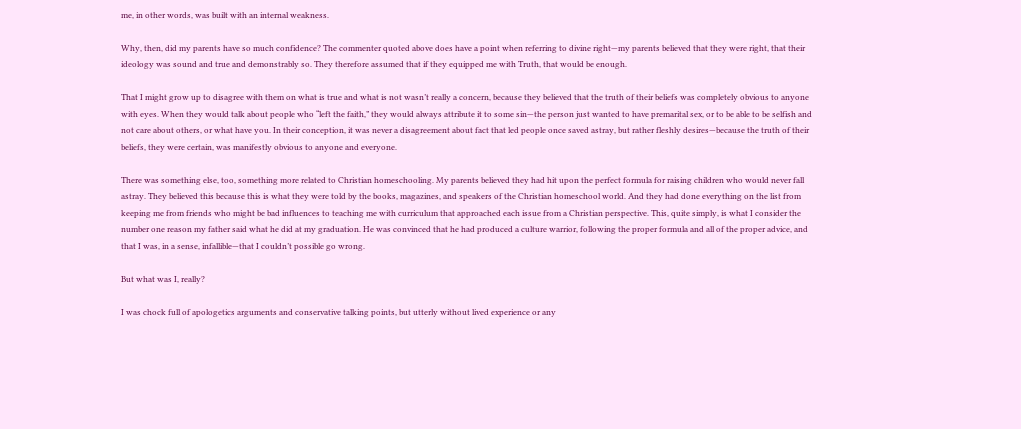me, in other words, was built with an internal weakness.

Why, then, did my parents have so much confidence? The commenter quoted above does have a point when referring to divine right—my parents believed that they were right, that their ideology was sound and true and demonstrably so. They therefore assumed that if they equipped me with Truth, that would be enough.

That I might grow up to disagree with them on what is true and what is not wasn’t really a concern, because they believed that the truth of their beliefs was completely obvious to anyone with eyes. When they would talk about people who “left the faith,” they would always attribute it to some sin—the person just wanted to have premarital sex, or to be able to be selfish and not care about others, or what have you. In their conception, it was never a disagreement about fact that led people once saved astray, but rather fleshly desires—because the truth of their beliefs, they were certain, was manifestly obvious to anyone and everyone.

There was something else, too, something more related to Christian homeschooling. My parents believed they had hit upon the perfect formula for raising children who would never fall astray. They believed this because this is what they were told by the books, magazines, and speakers of the Christian homeschool world. And they had done everything on the list from keeping me from friends who might be bad influences to teaching me with curriculum that approached each issue from a Christian perspective. This, quite simply, is what I consider the number one reason my father said what he did at my graduation. He was convinced that he had produced a culture warrior, following the proper formula and all of the proper advice, and that I was, in a sense, infallible—that I couldn’t possible go wrong.

But what was I, really?

I was chock full of apologetics arguments and conservative talking points, but utterly without lived experience or any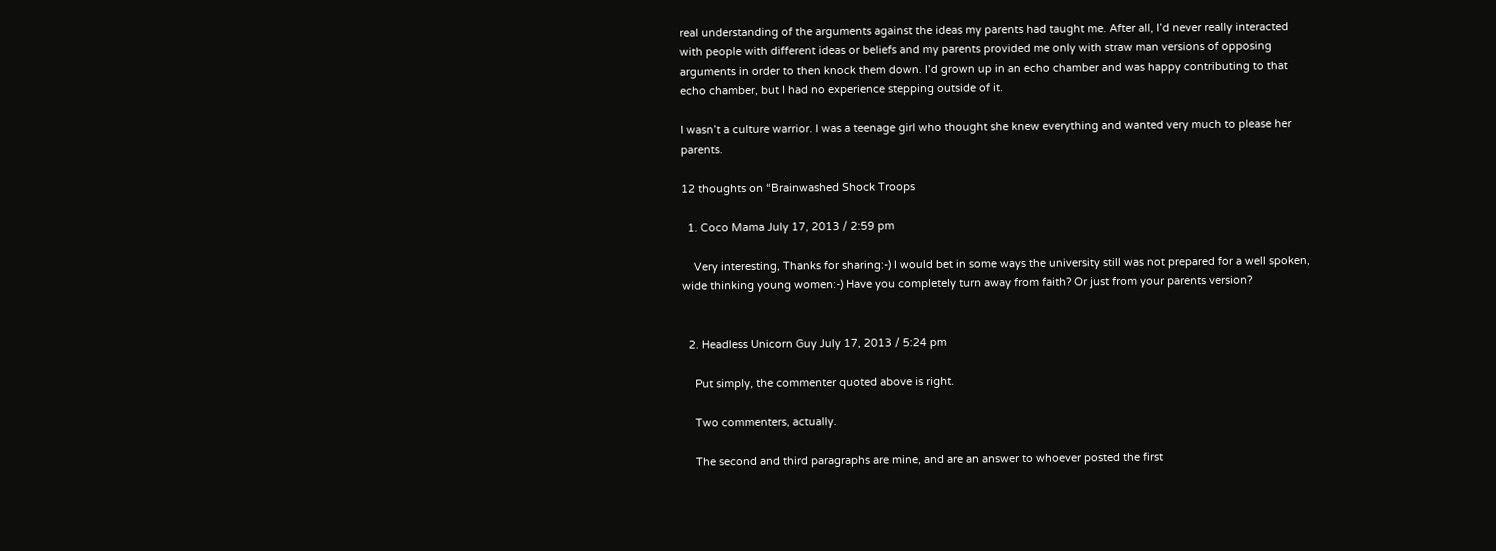real understanding of the arguments against the ideas my parents had taught me. After all, I’d never really interacted with people with different ideas or beliefs and my parents provided me only with straw man versions of opposing arguments in order to then knock them down. I’d grown up in an echo chamber and was happy contributing to that echo chamber, but I had no experience stepping outside of it.

I wasn’t a culture warrior. I was a teenage girl who thought she knew everything and wanted very much to please her parents.

12 thoughts on “Brainwashed Shock Troops

  1. Coco Mama July 17, 2013 / 2:59 pm

    Very interesting, Thanks for sharing:-) I would bet in some ways the university still was not prepared for a well spoken, wide thinking young women:-) Have you completely turn away from faith? Or just from your parents version?


  2. Headless Unicorn Guy July 17, 2013 / 5:24 pm

    Put simply, the commenter quoted above is right.

    Two commenters, actually.

    The second and third paragraphs are mine, and are an answer to whoever posted the first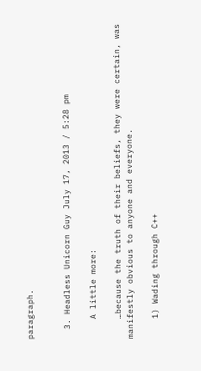paragraph.


  3. Headless Unicorn Guy July 17, 2013 / 5:28 pm

    A little more:

    …because the truth of their beliefs, they were certain, was manifestly obvious to anyone and everyone.

    1) Wading through C++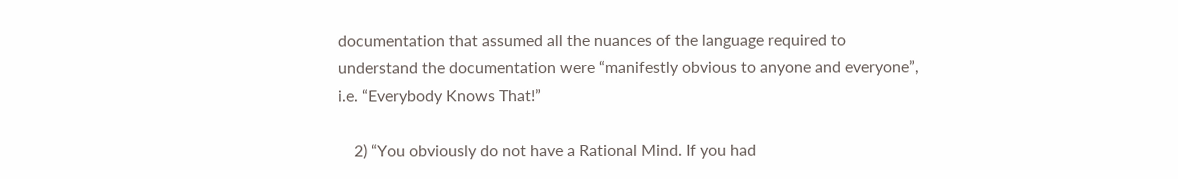documentation that assumed all the nuances of the language required to understand the documentation were “manifestly obvious to anyone and everyone”, i.e. “Everybody Knows That!”

    2) “You obviously do not have a Rational Mind. If you had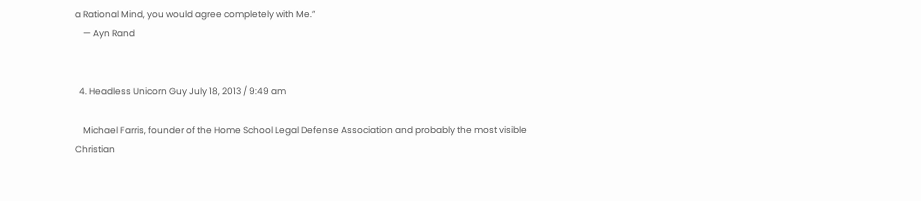a Rational Mind, you would agree completely with Me.”
    — Ayn Rand


  4. Headless Unicorn Guy July 18, 2013 / 9:49 am

    Michael Farris, founder of the Home School Legal Defense Association and probably the most visible Christian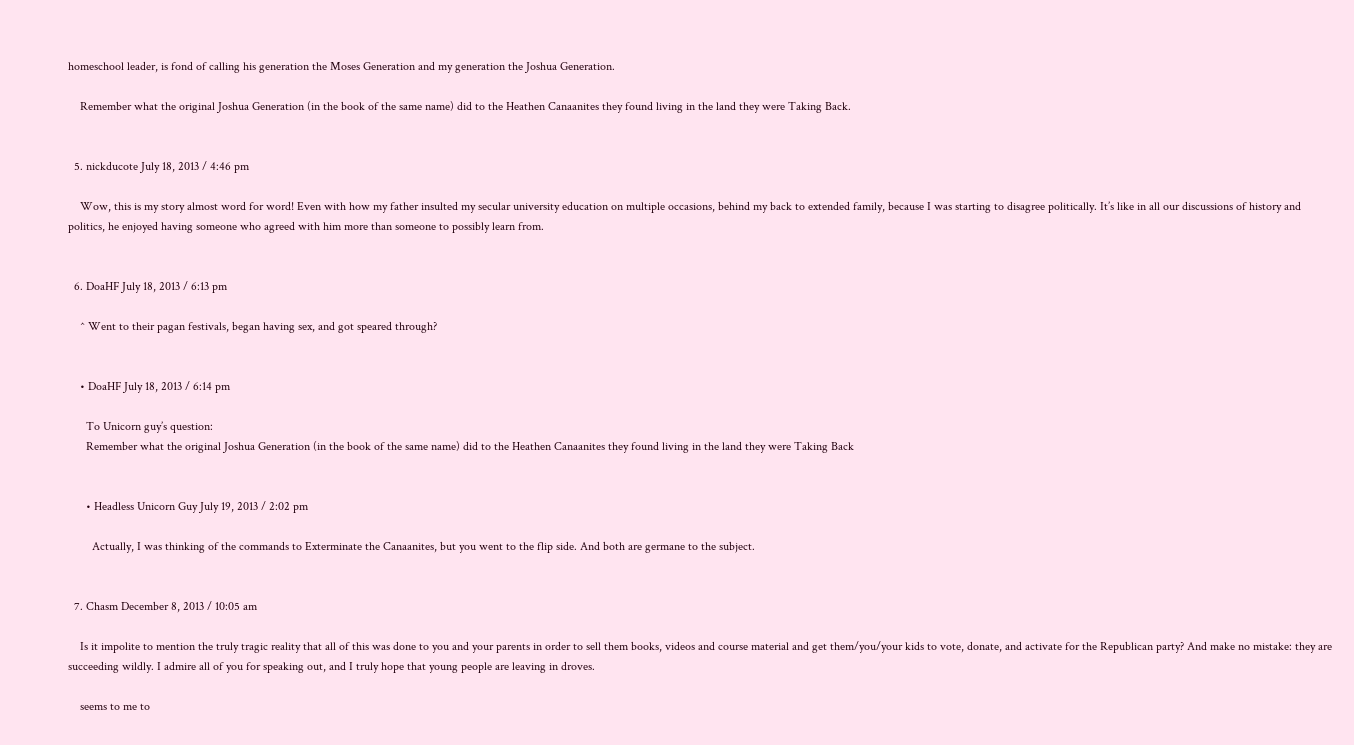homeschool leader, is fond of calling his generation the Moses Generation and my generation the Joshua Generation.

    Remember what the original Joshua Generation (in the book of the same name) did to the Heathen Canaanites they found living in the land they were Taking Back.


  5. nickducote July 18, 2013 / 4:46 pm

    Wow, this is my story almost word for word! Even with how my father insulted my secular university education on multiple occasions, behind my back to extended family, because I was starting to disagree politically. It’s like in all our discussions of history and politics, he enjoyed having someone who agreed with him more than someone to possibly learn from.


  6. DoaHF July 18, 2013 / 6:13 pm

    ^ Went to their pagan festivals, began having sex, and got speared through?


    • DoaHF July 18, 2013 / 6:14 pm

      To Unicorn guy’s question:
      Remember what the original Joshua Generation (in the book of the same name) did to the Heathen Canaanites they found living in the land they were Taking Back


      • Headless Unicorn Guy July 19, 2013 / 2:02 pm

        Actually, I was thinking of the commands to Exterminate the Canaanites, but you went to the flip side. And both are germane to the subject.


  7. Chasm December 8, 2013 / 10:05 am

    Is it impolite to mention the truly tragic reality that all of this was done to you and your parents in order to sell them books, videos and course material and get them/you/your kids to vote, donate, and activate for the Republican party? And make no mistake: they are succeeding wildly. I admire all of you for speaking out, and I truly hope that young people are leaving in droves.

    seems to me to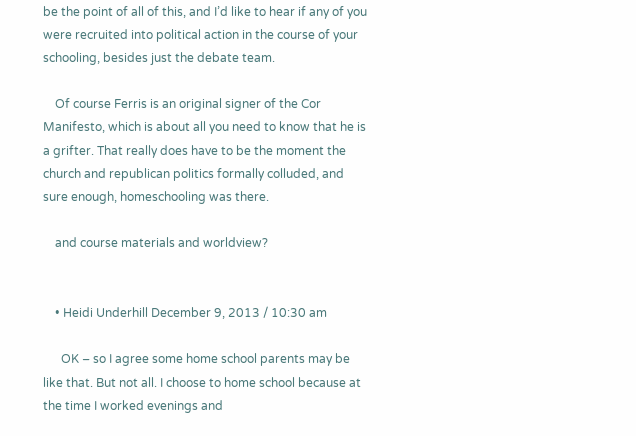be the point of all of this, and I’d like to hear if any of you were recruited into political action in the course of your schooling, besides just the debate team.

    Of course Ferris is an original signer of the Cor Manifesto, which is about all you need to know that he is a grifter. That really does have to be the moment the church and republican politics formally colluded, and sure enough, homeschooling was there.

    and course materials and worldview?


    • Heidi Underhill December 9, 2013 / 10:30 am

      OK – so I agree some home school parents may be like that. But not all. I choose to home school because at the time I worked evenings and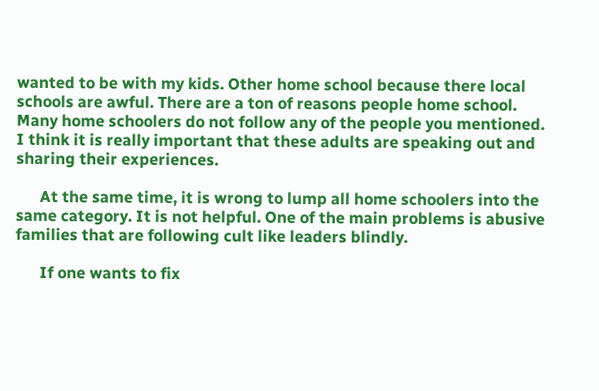wanted to be with my kids. Other home school because there local schools are awful. There are a ton of reasons people home school. Many home schoolers do not follow any of the people you mentioned. I think it is really important that these adults are speaking out and sharing their experiences.

      At the same time, it is wrong to lump all home schoolers into the same category. It is not helpful. One of the main problems is abusive families that are following cult like leaders blindly.

      If one wants to fix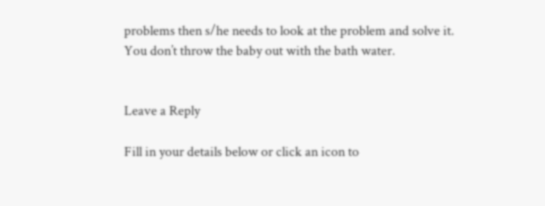problems then s/he needs to look at the problem and solve it. You don’t throw the baby out with the bath water.


Leave a Reply

Fill in your details below or click an icon to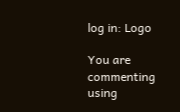log in: Logo

You are commenting using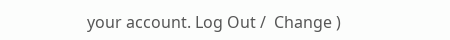your account. Log Out /  Change )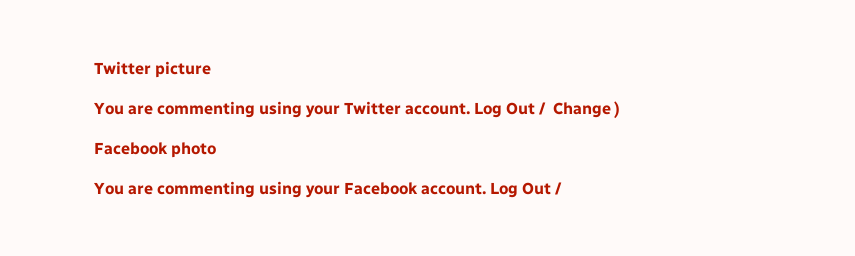Twitter picture

You are commenting using your Twitter account. Log Out /  Change )

Facebook photo

You are commenting using your Facebook account. Log Out /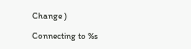Change )

Connecting to %s